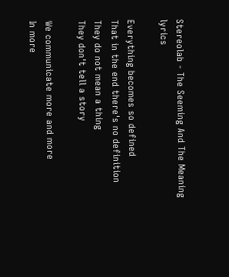Stereolab - The Seeming And The Meaning lyrics

Everything becomes so defined
That in the end there's no definition
They do not mean a thing
They don't tell a story

We communicate more and more
In more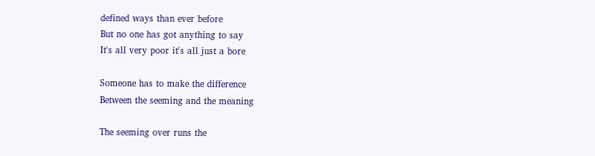defined ways than ever before
But no one has got anything to say
It's all very poor it's all just a bore

Someone has to make the difference
Between the seeming and the meaning

The seeming over runs the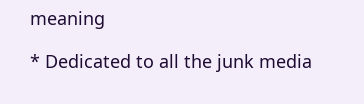meaning

* Dedicated to all the junk media